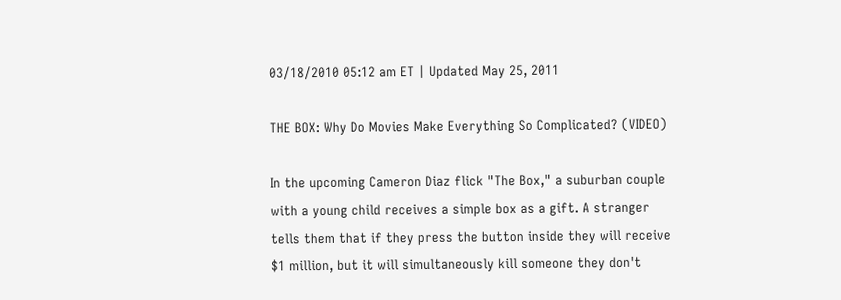03/18/2010 05:12 am ET | Updated May 25, 2011

THE BOX: Why Do Movies Make Everything So Complicated? (VIDEO)

In the upcoming Cameron Diaz flick "The Box," a suburban couple with a young child receives a simple box as a gift. A stranger tells them that if they press the button inside they will receive $1 million, but it will simultaneously kill someone they don't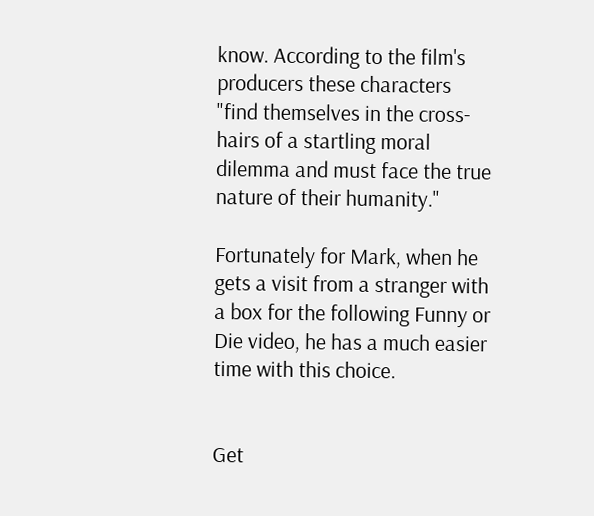know. According to the film's producers these characters "find themselves in the cross-hairs of a startling moral dilemma and must face the true nature of their humanity."

Fortunately for Mark, when he gets a visit from a stranger with a box for the following Funny or Die video, he has a much easier time with this choice.


Get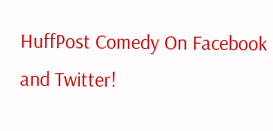HuffPost Comedy On Facebook and Twitter!